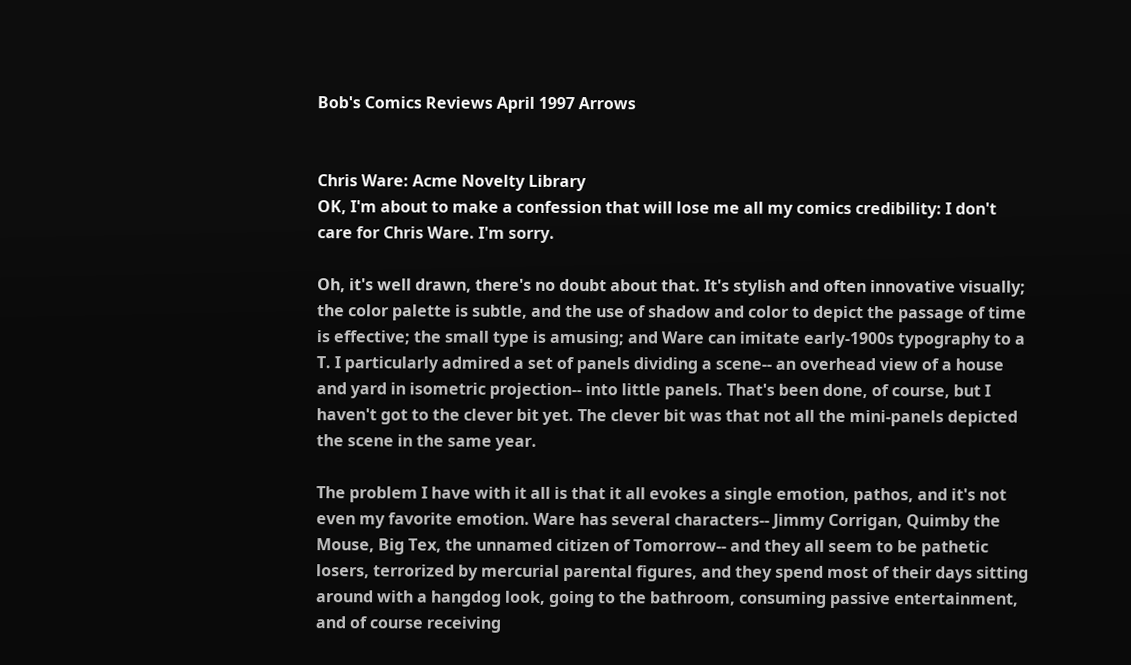Bob's Comics Reviews April 1997 Arrows


Chris Ware: Acme Novelty Library
OK, I'm about to make a confession that will lose me all my comics credibility: I don't care for Chris Ware. I'm sorry.

Oh, it's well drawn, there's no doubt about that. It's stylish and often innovative visually; the color palette is subtle, and the use of shadow and color to depict the passage of time is effective; the small type is amusing; and Ware can imitate early-1900s typography to a T. I particularly admired a set of panels dividing a scene-- an overhead view of a house and yard in isometric projection-- into little panels. That's been done, of course, but I haven't got to the clever bit yet. The clever bit was that not all the mini-panels depicted the scene in the same year.

The problem I have with it all is that it all evokes a single emotion, pathos, and it's not even my favorite emotion. Ware has several characters-- Jimmy Corrigan, Quimby the Mouse, Big Tex, the unnamed citizen of Tomorrow-- and they all seem to be pathetic losers, terrorized by mercurial parental figures, and they spend most of their days sitting around with a hangdog look, going to the bathroom, consuming passive entertainment, and of course receiving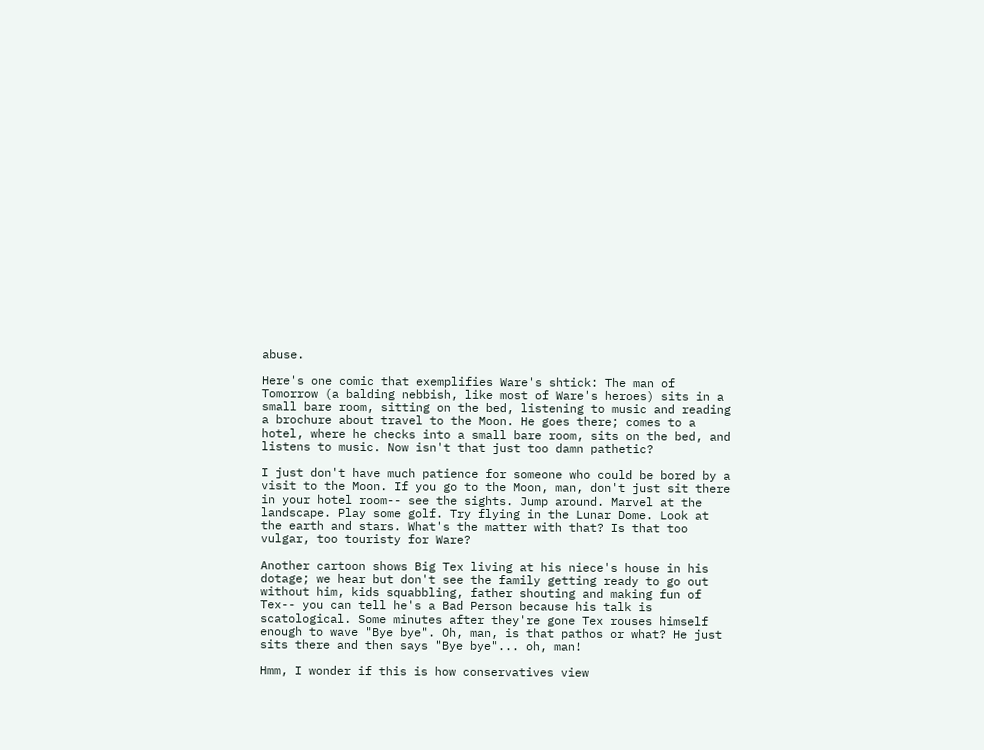abuse.

Here's one comic that exemplifies Ware's shtick: The man of Tomorrow (a balding nebbish, like most of Ware's heroes) sits in a small bare room, sitting on the bed, listening to music and reading a brochure about travel to the Moon. He goes there; comes to a hotel, where he checks into a small bare room, sits on the bed, and listens to music. Now isn't that just too damn pathetic?

I just don't have much patience for someone who could be bored by a visit to the Moon. If you go to the Moon, man, don't just sit there in your hotel room-- see the sights. Jump around. Marvel at the landscape. Play some golf. Try flying in the Lunar Dome. Look at the earth and stars. What's the matter with that? Is that too vulgar, too touristy for Ware?

Another cartoon shows Big Tex living at his niece's house in his dotage; we hear but don't see the family getting ready to go out without him, kids squabbling, father shouting and making fun of Tex-- you can tell he's a Bad Person because his talk is scatological. Some minutes after they're gone Tex rouses himself enough to wave "Bye bye". Oh, man, is that pathos or what? He just sits there and then says "Bye bye"... oh, man!

Hmm, I wonder if this is how conservatives view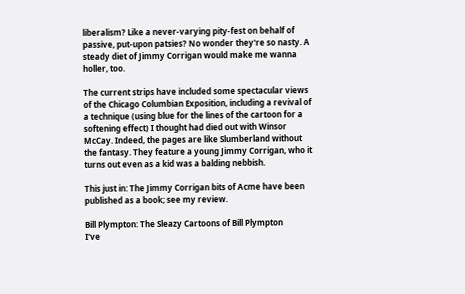liberalism? Like a never-varying pity-fest on behalf of passive, put-upon patsies? No wonder they're so nasty. A steady diet of Jimmy Corrigan would make me wanna holler, too.

The current strips have included some spectacular views of the Chicago Columbian Exposition, including a revival of a technique (using blue for the lines of the cartoon for a softening effect) I thought had died out with Winsor McCay. Indeed, the pages are like Slumberland without the fantasy. They feature a young Jimmy Corrigan, who it turns out even as a kid was a balding nebbish.

This just in: The Jimmy Corrigan bits of Acme have been published as a book; see my review.

Bill Plympton: The Sleazy Cartoons of Bill Plympton
I've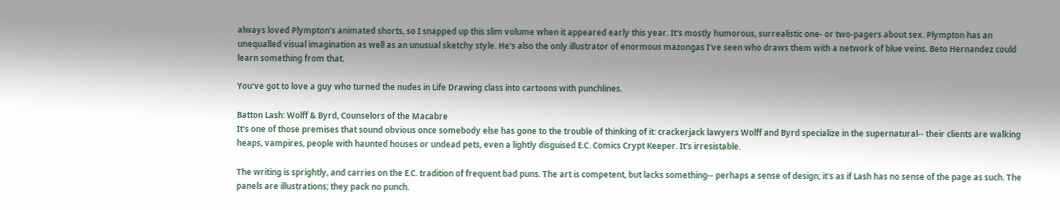always loved Plympton's animated shorts, so I snapped up this slim volume when it appeared early this year. It's mostly humorous, surrealistic one- or two-pagers about sex. Plympton has an unequalled visual imagination as well as an unusual sketchy style. He's also the only illustrator of enormous mazongas I've seen who draws them with a network of blue veins. Beto Hernandez could learn something from that.

You've got to love a guy who turned the nudes in Life Drawing class into cartoons with punchlines.

Batton Lash: Wolff & Byrd, Counselors of the Macabre
It's one of those premises that sound obvious once somebody else has gone to the trouble of thinking of it: crackerjack lawyers Wolff and Byrd specialize in the supernatural-- their clients are walking heaps, vampires, people with haunted houses or undead pets, even a lightly disguised E.C. Comics Crypt Keeper. It's irresistable.

The writing is sprightly, and carries on the E.C. tradition of frequent bad puns. The art is competent, but lacks something-- perhaps a sense of design; it's as if Lash has no sense of the page as such. The panels are illustrations; they pack no punch.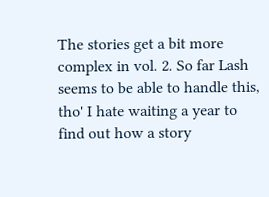The stories get a bit more complex in vol. 2. So far Lash seems to be able to handle this, tho' I hate waiting a year to find out how a story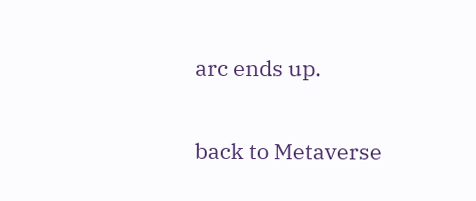arc ends up.

back to Metaverse